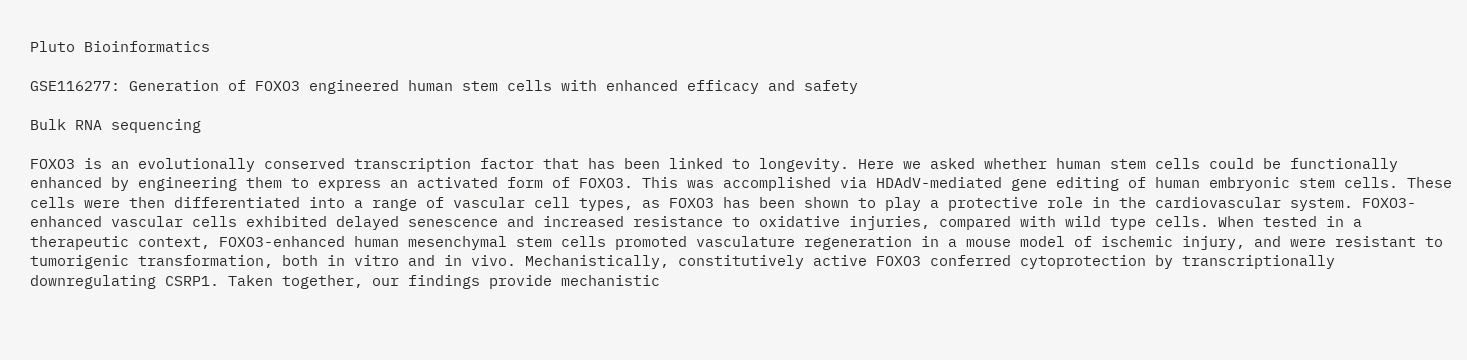Pluto Bioinformatics

GSE116277: Generation of FOXO3 engineered human stem cells with enhanced efficacy and safety

Bulk RNA sequencing

FOXO3 is an evolutionally conserved transcription factor that has been linked to longevity. Here we asked whether human stem cells could be functionally enhanced by engineering them to express an activated form of FOXO3. This was accomplished via HDAdV-mediated gene editing of human embryonic stem cells. These cells were then differentiated into a range of vascular cell types, as FOXO3 has been shown to play a protective role in the cardiovascular system. FOXO3-enhanced vascular cells exhibited delayed senescence and increased resistance to oxidative injuries, compared with wild type cells. When tested in a therapeutic context, FOXO3-enhanced human mesenchymal stem cells promoted vasculature regeneration in a mouse model of ischemic injury, and were resistant to tumorigenic transformation, both in vitro and in vivo. Mechanistically, constitutively active FOXO3 conferred cytoprotection by transcriptionally downregulating CSRP1. Taken together, our findings provide mechanistic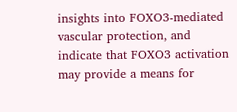insights into FOXO3-mediated vascular protection, and indicate that FOXO3 activation may provide a means for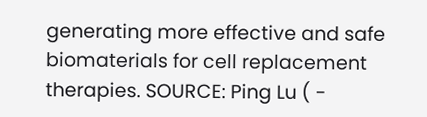generating more effective and safe biomaterials for cell replacement therapies. SOURCE: Ping Lu ( -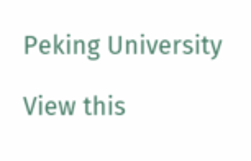Peking University

View this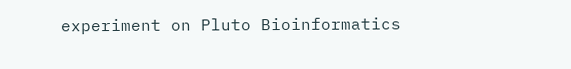experiment on Pluto Bioinformatics